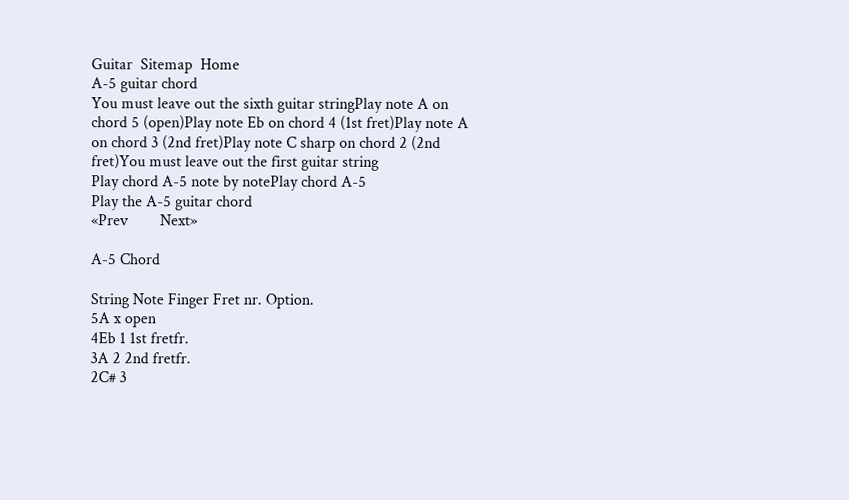Guitar  Sitemap  Home
A-5 guitar chord
You must leave out the sixth guitar stringPlay note A on chord 5 (open)Play note Eb on chord 4 (1st fret)Play note A on chord 3 (2nd fret)Play note C sharp on chord 2 (2nd fret)You must leave out the first guitar string
Play chord A-5 note by notePlay chord A-5
Play the A-5 guitar chord
«Prev        Next»

A-5 Chord

String Note Finger Fret nr. Option.
5A x open
4Eb 1 1st fretfr.
3A 2 2nd fretfr.
2C# 3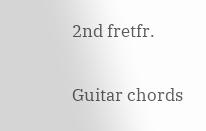2nd fretfr.

Guitar chords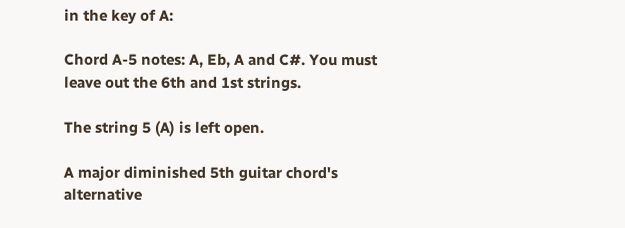in the key of A:

Chord A-5 notes: A, Eb, A and C#. You must leave out the 6th and 1st strings.

The string 5 (A) is left open.

A major diminished 5th guitar chord's alternative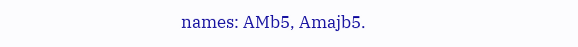names: AMb5, Amajb5.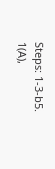Steps: 1-3-b5.
1(A),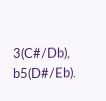3(C#/Db), b5(D#/Eb).